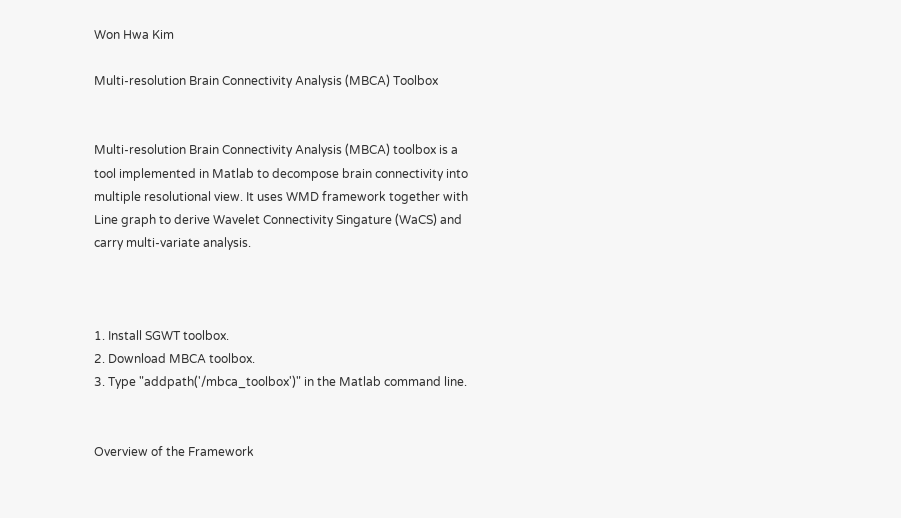Won Hwa Kim

Multi-resolution Brain Connectivity Analysis (MBCA) Toolbox


Multi-resolution Brain Connectivity Analysis (MBCA) toolbox is a tool implemented in Matlab to decompose brain connectivity into multiple resolutional view. It uses WMD framework together with Line graph to derive Wavelet Connectivity Singature (WaCS) and carry multi-variate analysis.



1. Install SGWT toolbox.
2. Download MBCA toolbox.
3. Type "addpath('/mbca_toolbox')" in the Matlab command line.


Overview of the Framework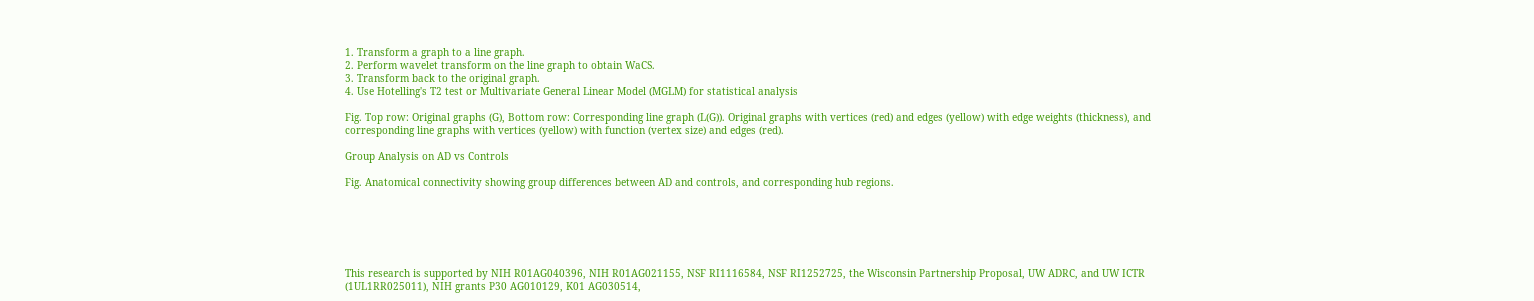1. Transform a graph to a line graph.
2. Perform wavelet transform on the line graph to obtain WaCS.
3. Transform back to the original graph.
4. Use Hotelling's T2 test or Multivariate General Linear Model (MGLM) for statistical analysis

Fig. Top row: Original graphs (G), Bottom row: Corresponding line graph (L(G)). Original graphs with vertices (red) and edges (yellow) with edge weights (thickness), and corresponding line graphs with vertices (yellow) with function (vertex size) and edges (red).

Group Analysis on AD vs Controls

Fig. Anatomical connectivity showing group differences between AD and controls, and corresponding hub regions.






This research is supported by NIH R01AG040396, NIH R01AG021155, NSF RI1116584, NSF RI1252725, the Wisconsin Partnership Proposal, UW ADRC, and UW ICTR (1UL1RR025011), NIH grants P30 AG010129, K01 AG030514,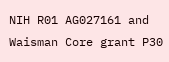NIH R01 AG027161 and Waisman Core grant P30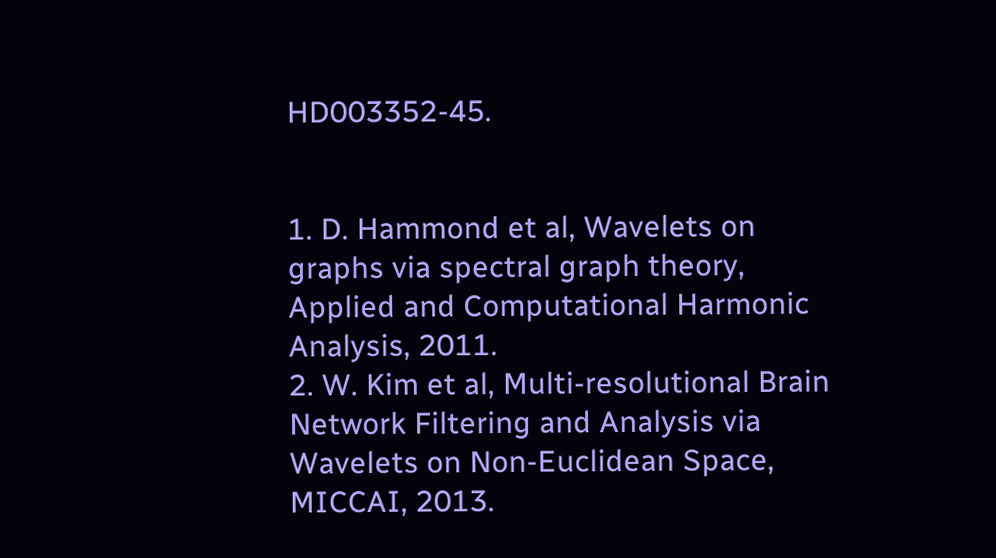HD003352-45.


1. D. Hammond et al, Wavelets on graphs via spectral graph theory, Applied and Computational Harmonic Analysis, 2011.
2. W. Kim et al, Multi-resolutional Brain Network Filtering and Analysis via Wavelets on Non-Euclidean Space, MICCAI, 2013.